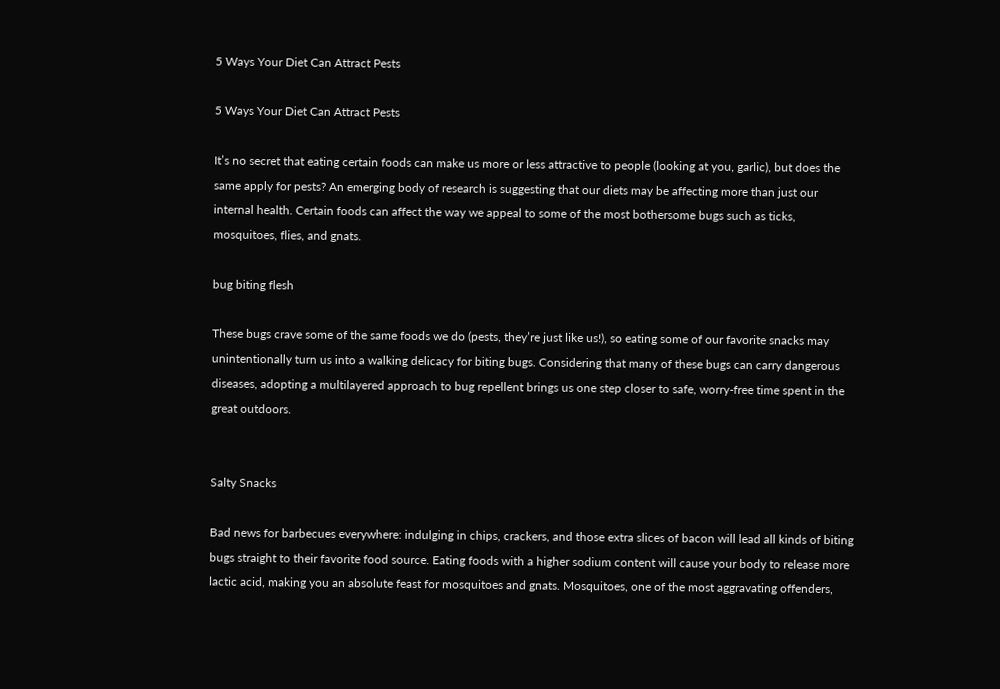5 Ways Your Diet Can Attract Pests

5 Ways Your Diet Can Attract Pests

It’s no secret that eating certain foods can make us more or less attractive to people (looking at you, garlic), but does the same apply for pests? An emerging body of research is suggesting that our diets may be affecting more than just our internal health. Certain foods can affect the way we appeal to some of the most bothersome bugs such as ticks, mosquitoes, flies, and gnats.

bug biting flesh

These bugs crave some of the same foods we do (pests, they’re just like us!), so eating some of our favorite snacks may unintentionally turn us into a walking delicacy for biting bugs. Considering that many of these bugs can carry dangerous diseases, adopting a multilayered approach to bug repellent brings us one step closer to safe, worry-free time spent in the great outdoors.


Salty Snacks

Bad news for barbecues everywhere: indulging in chips, crackers, and those extra slices of bacon will lead all kinds of biting bugs straight to their favorite food source. Eating foods with a higher sodium content will cause your body to release more lactic acid, making you an absolute feast for mosquitoes and gnats. Mosquitoes, one of the most aggravating offenders,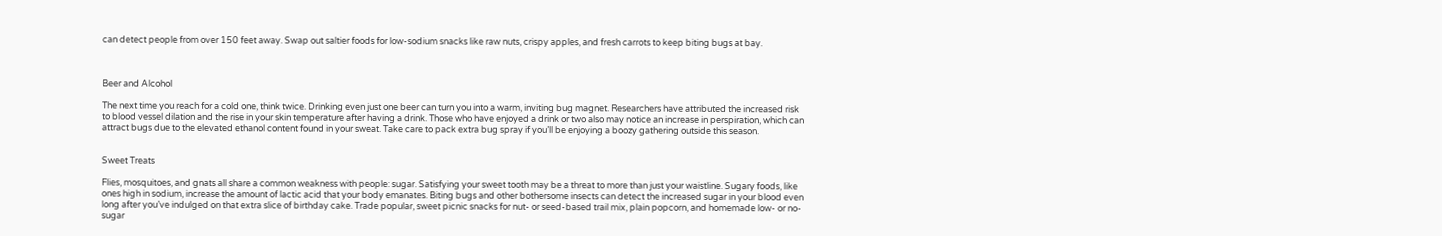can detect people from over 150 feet away. Swap out saltier foods for low-sodium snacks like raw nuts, crispy apples, and fresh carrots to keep biting bugs at bay.



Beer and Alcohol

The next time you reach for a cold one, think twice. Drinking even just one beer can turn you into a warm, inviting bug magnet. Researchers have attributed the increased risk to blood vessel dilation and the rise in your skin temperature after having a drink. Those who have enjoyed a drink or two also may notice an increase in perspiration, which can attract bugs due to the elevated ethanol content found in your sweat. Take care to pack extra bug spray if you’ll be enjoying a boozy gathering outside this season.


Sweet Treats

Flies, mosquitoes, and gnats all share a common weakness with people: sugar. Satisfying your sweet tooth may be a threat to more than just your waistline. Sugary foods, like ones high in sodium, increase the amount of lactic acid that your body emanates. Biting bugs and other bothersome insects can detect the increased sugar in your blood even long after you’ve indulged on that extra slice of birthday cake. Trade popular, sweet picnic snacks for nut- or seed-based trail mix, plain popcorn, and homemade low- or no-sugar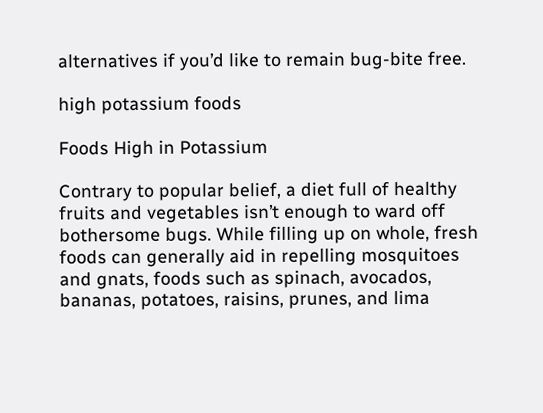alternatives if you’d like to remain bug-bite free.

high potassium foods

Foods High in Potassium

Contrary to popular belief, a diet full of healthy fruits and vegetables isn’t enough to ward off bothersome bugs. While filling up on whole, fresh foods can generally aid in repelling mosquitoes and gnats, foods such as spinach, avocados, bananas, potatoes, raisins, prunes, and lima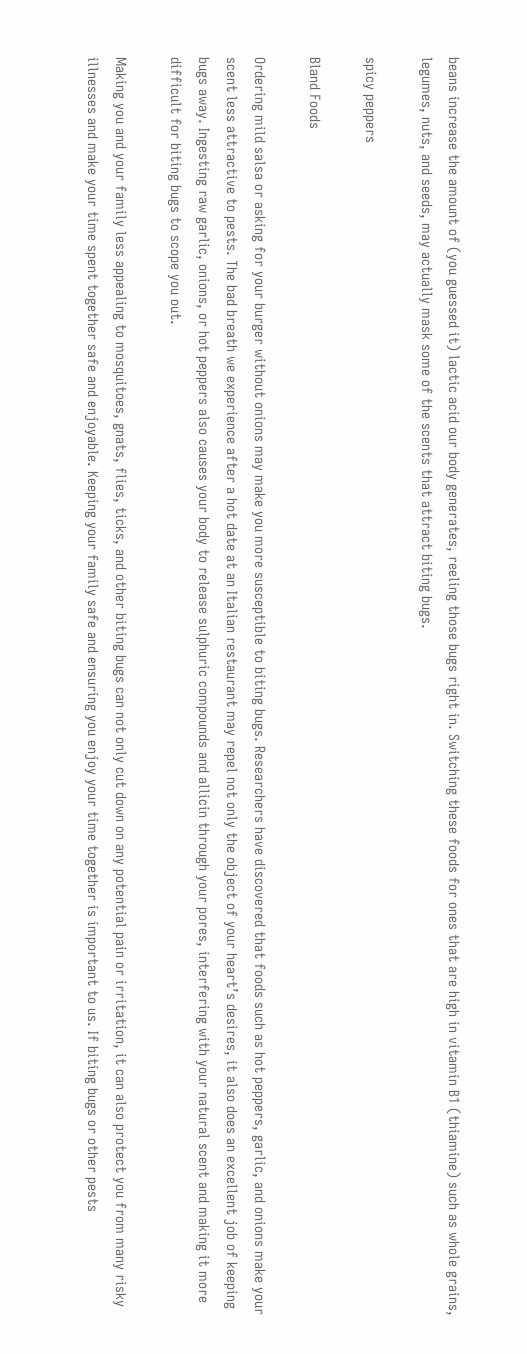beans increase the amount of (you guessed it) lactic acid our body generates, reeling those bugs right in. Switching these foods for ones that are high in vitamin B1 (thiamine) such as whole grains, legumes, nuts, and seeds, may actually mask some of the scents that attract biting bugs.

spicy peppers

Bland Foods

Ordering mild salsa or asking for your burger without onions may make you more susceptible to biting bugs. Researchers have discovered that foods such as hot peppers, garlic, and onions make your scent less attractive to pests. The bad breath we experience after a hot date at an Italian restaurant may repel not only the object of your heart’s desires, it also does an excellent job of keeping bugs away. Ingesting raw garlic, onions, or hot peppers also causes your body to release sulphuric compounds and allicin through your pores, interfering with your natural scent and making it more difficult for biting bugs to scope you out.

Making you and your family less appealing to mosquitoes, gnats, flies, ticks, and other biting bugs can not only cut down on any potential pain or irritation, it can also protect you from many risky illnesses and make your time spent together safe and enjoyable. Keeping your family safe and ensuring you enjoy your time together is important to us. If biting bugs or other pests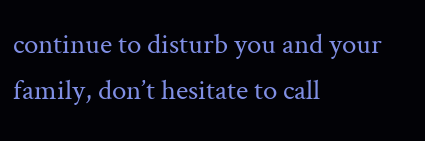continue to disturb you and your family, don’t hesitate to call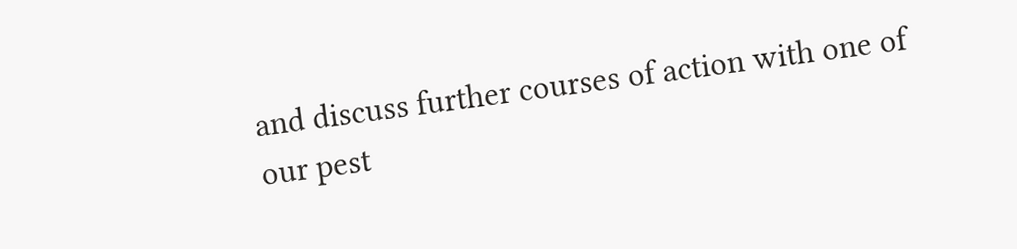and discuss further courses of action with one of our pest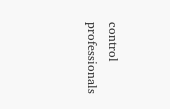control professionals